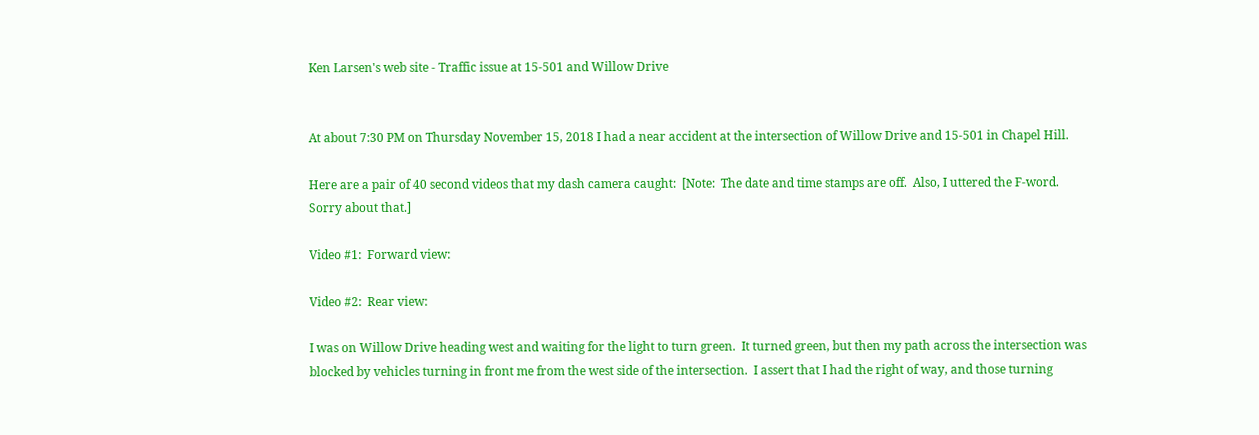Ken Larsen's web site - Traffic issue at 15-501 and Willow Drive


At about 7:30 PM on Thursday November 15, 2018 I had a near accident at the intersection of Willow Drive and 15-501 in Chapel Hill.

Here are a pair of 40 second videos that my dash camera caught:  [Note:  The date and time stamps are off.  Also, I uttered the F-word.  Sorry about that.]

Video #1:  Forward view:

Video #2:  Rear view:

I was on Willow Drive heading west and waiting for the light to turn green.  It turned green, but then my path across the intersection was blocked by vehicles turning in front me from the west side of the intersection.  I assert that I had the right of way, and those turning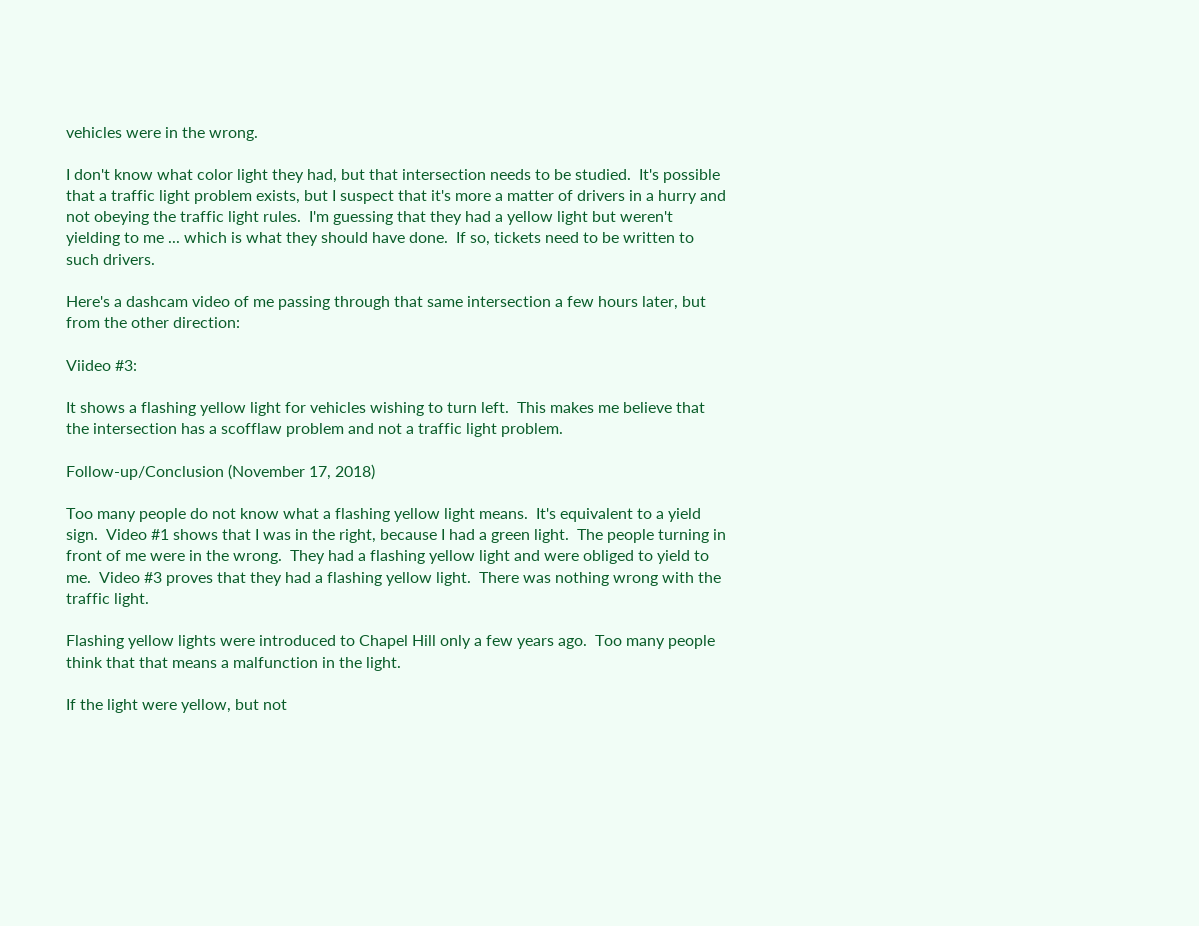vehicles were in the wrong.

I don't know what color light they had, but that intersection needs to be studied.  It's possible that a traffic light problem exists, but I suspect that it's more a matter of drivers in a hurry and not obeying the traffic light rules.  I'm guessing that they had a yellow light but weren't yielding to me ... which is what they should have done.  If so, tickets need to be written to such drivers.

Here's a dashcam video of me passing through that same intersection a few hours later, but from the other direction:

Viideo #3:

It shows a flashing yellow light for vehicles wishing to turn left.  This makes me believe that the intersection has a scofflaw problem and not a traffic light problem.

Follow-up/Conclusion (November 17, 2018)

Too many people do not know what a flashing yellow light means.  It's equivalent to a yield sign.  Video #1 shows that I was in the right, because I had a green light.  The people turning in front of me were in the wrong.  They had a flashing yellow light and were obliged to yield to me.  Video #3 proves that they had a flashing yellow light.  There was nothing wrong with the traffic light.

Flashing yellow lights were introduced to Chapel Hill only a few years ago.  Too many people think that that means a malfunction in the light.

If the light were yellow, but not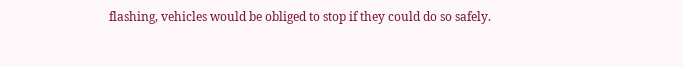flashing, vehicles would be obliged to stop if they could do so safely.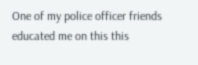One of my police officer friends educated me on this this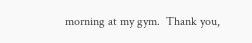morning at my gym.  Thank you,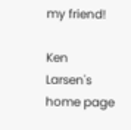my friend!

Ken Larsen's home page